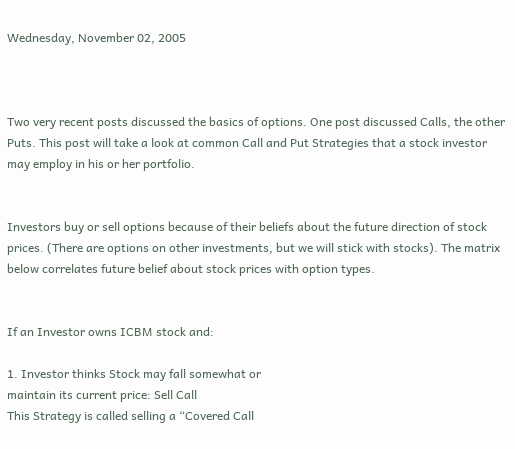Wednesday, November 02, 2005



Two very recent posts discussed the basics of options. One post discussed Calls, the other Puts. This post will take a look at common Call and Put Strategies that a stock investor may employ in his or her portfolio.


Investors buy or sell options because of their beliefs about the future direction of stock prices. (There are options on other investments, but we will stick with stocks). The matrix below correlates future belief about stock prices with option types.


If an Investor owns ICBM stock and:

1. Investor thinks Stock may fall somewhat or
maintain its current price: Sell Call
This Strategy is called selling a “Covered Call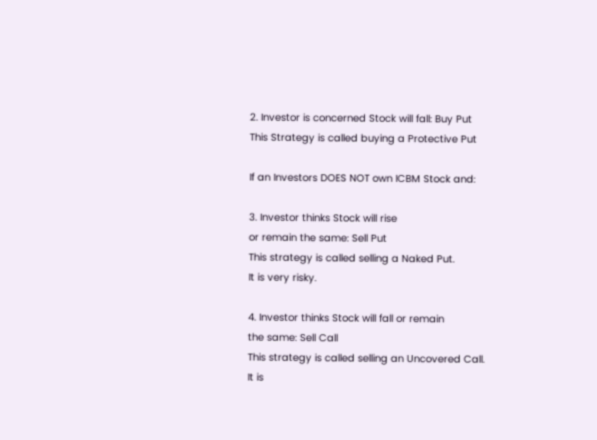2. Investor is concerned Stock will fall: Buy Put
This Strategy is called buying a Protective Put

If an Investors DOES NOT own ICBM Stock and:

3. Investor thinks Stock will rise
or remain the same: Sell Put
This strategy is called selling a Naked Put.
It is very risky.

4. Investor thinks Stock will fall or remain
the same: Sell Call
This strategy is called selling an Uncovered Call.
It is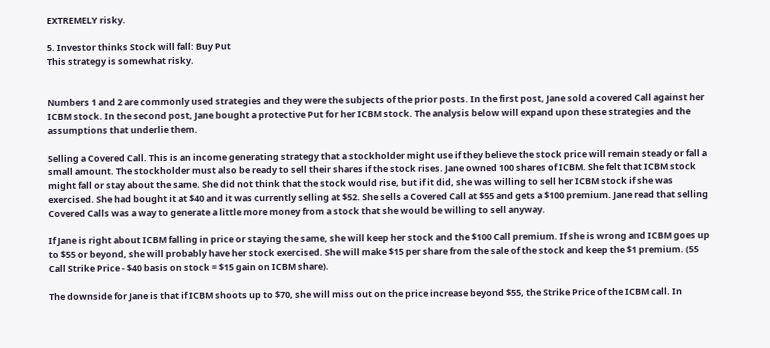EXTREMELY risky.

5. Investor thinks Stock will fall: Buy Put
This strategy is somewhat risky.


Numbers 1 and 2 are commonly used strategies and they were the subjects of the prior posts. In the first post, Jane sold a covered Call against her ICBM stock. In the second post, Jane bought a protective Put for her ICBM stock. The analysis below will expand upon these strategies and the assumptions that underlie them.

Selling a Covered Call. This is an income generating strategy that a stockholder might use if they believe the stock price will remain steady or fall a small amount. The stockholder must also be ready to sell their shares if the stock rises. Jane owned 100 shares of ICBM. She felt that ICBM stock might fall or stay about the same. She did not think that the stock would rise, but if it did, she was willing to sell her ICBM stock if she was exercised. She had bought it at $40 and it was currently selling at $52. She sells a Covered Call at $55 and gets a $100 premium. Jane read that selling Covered Calls was a way to generate a little more money from a stock that she would be willing to sell anyway.

If Jane is right about ICBM falling in price or staying the same, she will keep her stock and the $100 Call premium. If she is wrong and ICBM goes up to $55 or beyond, she will probably have her stock exercised. She will make $15 per share from the sale of the stock and keep the $1 premium. (55 Call Strike Price - $40 basis on stock = $15 gain on ICBM share).

The downside for Jane is that if ICBM shoots up to $70, she will miss out on the price increase beyond $55, the Strike Price of the ICBM call. In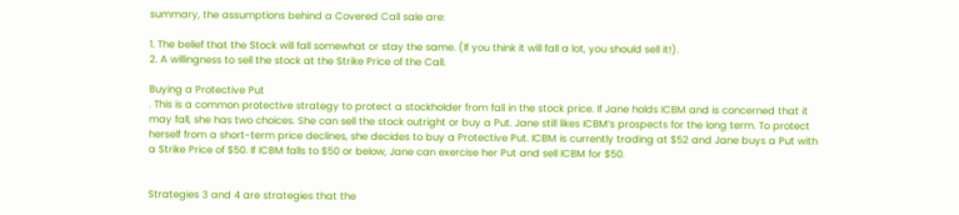summary, the assumptions behind a Covered Call sale are:

1. The belief that the Stock will fall somewhat or stay the same. (If you think it will fall a lot, you should sell it!).
2. A willingness to sell the stock at the Strike Price of the Call.

Buying a Protective Put
. This is a common protective strategy to protect a stockholder from fall in the stock price. If Jane holds ICBM and is concerned that it may fall, she has two choices. She can sell the stock outright or buy a Put. Jane still likes ICBM’s prospects for the long term. To protect herself from a short-term price declines, she decides to buy a Protective Put. ICBM is currently trading at $52 and Jane buys a Put with a Strike Price of $50. If ICBM falls to $50 or below, Jane can exercise her Put and sell ICBM for $50.


Strategies 3 and 4 are strategies that the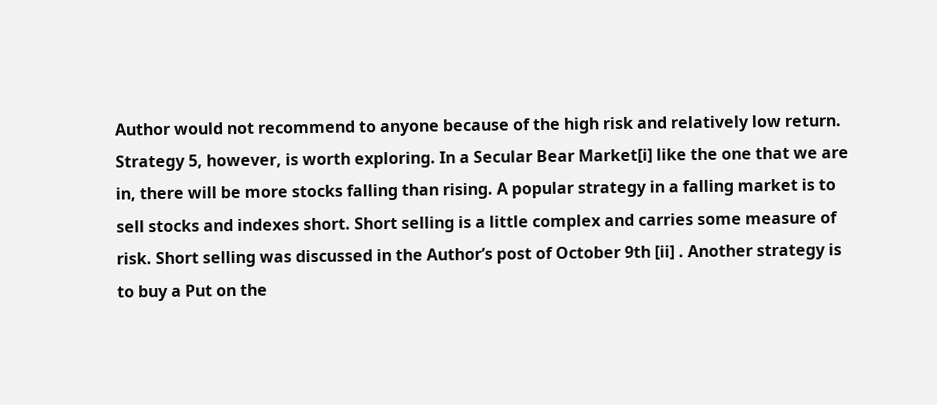Author would not recommend to anyone because of the high risk and relatively low return. Strategy 5, however, is worth exploring. In a Secular Bear Market[i] like the one that we are in, there will be more stocks falling than rising. A popular strategy in a falling market is to sell stocks and indexes short. Short selling is a little complex and carries some measure of risk. Short selling was discussed in the Author’s post of October 9th [ii] . Another strategy is to buy a Put on the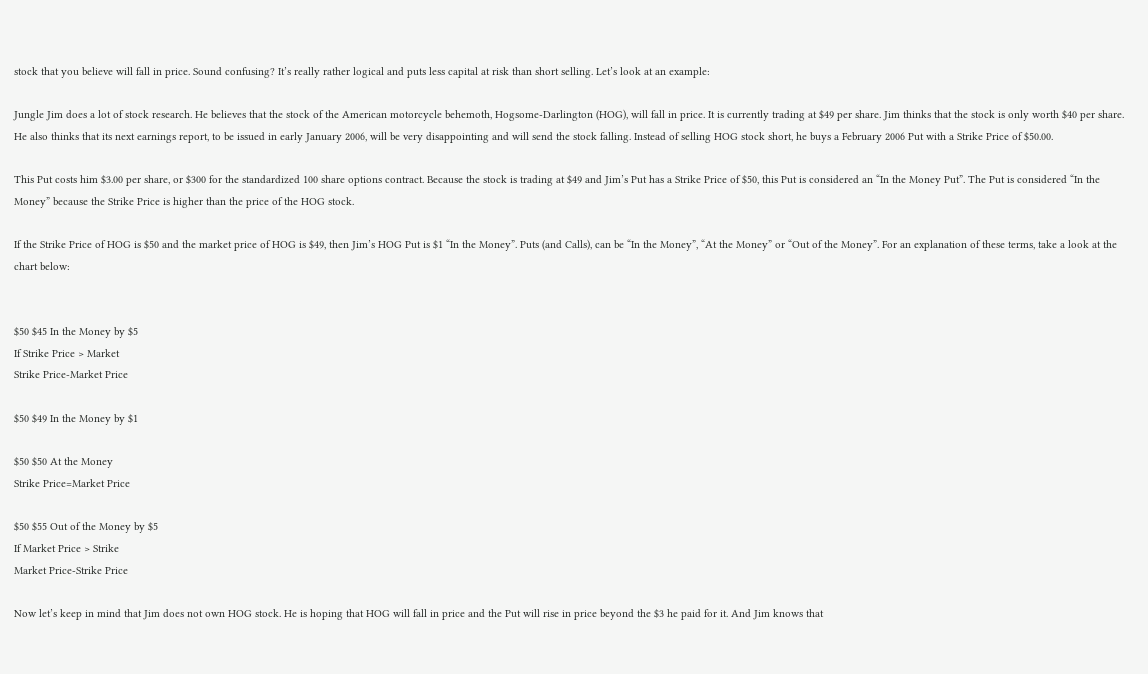stock that you believe will fall in price. Sound confusing? It’s really rather logical and puts less capital at risk than short selling. Let’s look at an example:

Jungle Jim does a lot of stock research. He believes that the stock of the American motorcycle behemoth, Hogsome-Darlington (HOG), will fall in price. It is currently trading at $49 per share. Jim thinks that the stock is only worth $40 per share. He also thinks that its next earnings report, to be issued in early January 2006, will be very disappointing and will send the stock falling. Instead of selling HOG stock short, he buys a February 2006 Put with a Strike Price of $50.00.

This Put costs him $3.00 per share, or $300 for the standardized 100 share options contract. Because the stock is trading at $49 and Jim’s Put has a Strike Price of $50, this Put is considered an “In the Money Put”. The Put is considered “In the Money” because the Strike Price is higher than the price of the HOG stock.

If the Strike Price of HOG is $50 and the market price of HOG is $49, then Jim’s HOG Put is $1 “In the Money”. Puts (and Calls), can be “In the Money”, “At the Money” or “Out of the Money”. For an explanation of these terms, take a look at the chart below:


$50 $45 In the Money by $5
If Strike Price > Market
Strike Price-Market Price

$50 $49 In the Money by $1

$50 $50 At the Money
Strike Price=Market Price

$50 $55 Out of the Money by $5
If Market Price > Strike
Market Price-Strike Price

Now let’s keep in mind that Jim does not own HOG stock. He is hoping that HOG will fall in price and the Put will rise in price beyond the $3 he paid for it. And Jim knows that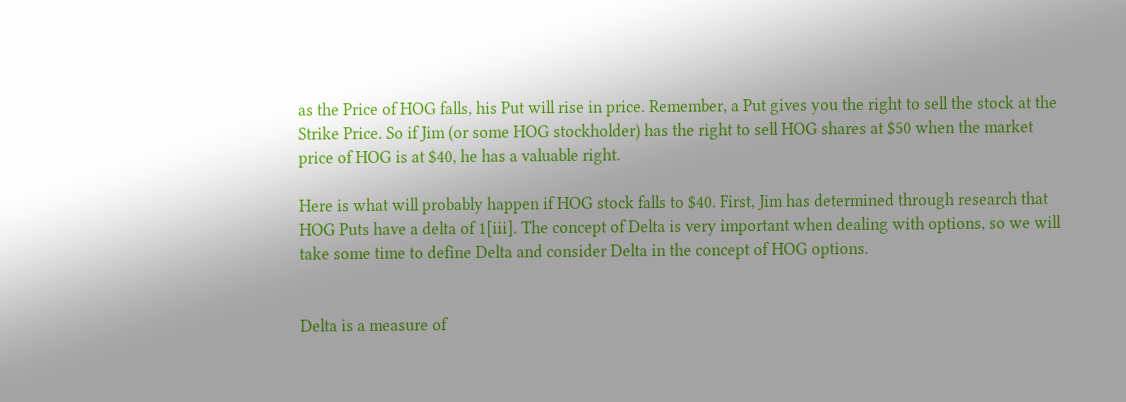as the Price of HOG falls, his Put will rise in price. Remember, a Put gives you the right to sell the stock at the Strike Price. So if Jim (or some HOG stockholder) has the right to sell HOG shares at $50 when the market price of HOG is at $40, he has a valuable right.

Here is what will probably happen if HOG stock falls to $40. First, Jim has determined through research that HOG Puts have a delta of 1[iii]. The concept of Delta is very important when dealing with options, so we will take some time to define Delta and consider Delta in the concept of HOG options.


Delta is a measure of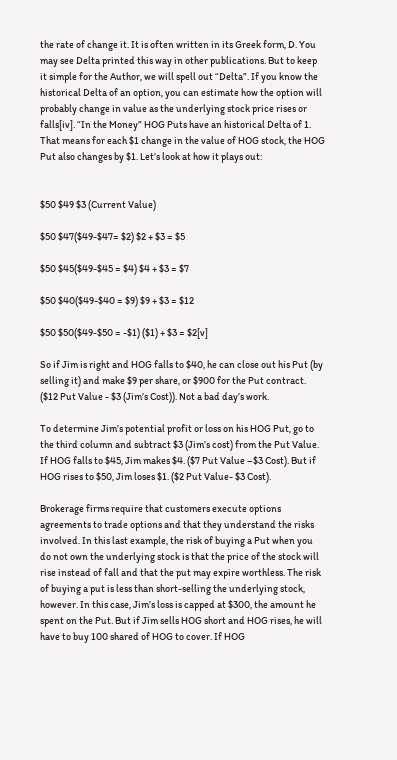the rate of change it. It is often written in its Greek form, D. You may see Delta printed this way in other publications. But to keep it simple for the Author, we will spell out “Delta”. If you know the historical Delta of an option, you can estimate how the option will probably change in value as the underlying stock price rises or falls[iv]. “In the Money” HOG Puts have an historical Delta of 1. That means for each $1 change in the value of HOG stock, the HOG Put also changes by $1. Let’s look at how it plays out:


$50 $49 $3 (Current Value)

$50 $47($49-$47= $2) $2 + $3 = $5

$50 $45($49-$45 = $4) $4 + $3 = $7

$50 $40($49-$40 = $9) $9 + $3 = $12

$50 $50($49-$50 = -$1) ($1) + $3 = $2[v]

So if Jim is right and HOG falls to $40, he can close out his Put (by selling it) and make $9 per share, or $900 for the Put contract. ($12 Put Value - $3 (Jim’s Cost)). Not a bad day’s work.

To determine Jim’s potential profit or loss on his HOG Put, go to the third column and subtract $3 (Jim’s cost) from the Put Value. If HOG falls to $45, Jim makes $4. ($7 Put Value –$3 Cost). But if HOG rises to $50, Jim loses $1. ($2 Put Value- $3 Cost).

Brokerage firms require that customers execute options agreements to trade options and that they understand the risks involved. In this last example, the risk of buying a Put when you do not own the underlying stock is that the price of the stock will rise instead of fall and that the put may expire worthless. The risk of buying a put is less than short-selling the underlying stock, however. In this case, Jim’s loss is capped at $300, the amount he spent on the Put. But if Jim sells HOG short and HOG rises, he will have to buy 100 shared of HOG to cover. If HOG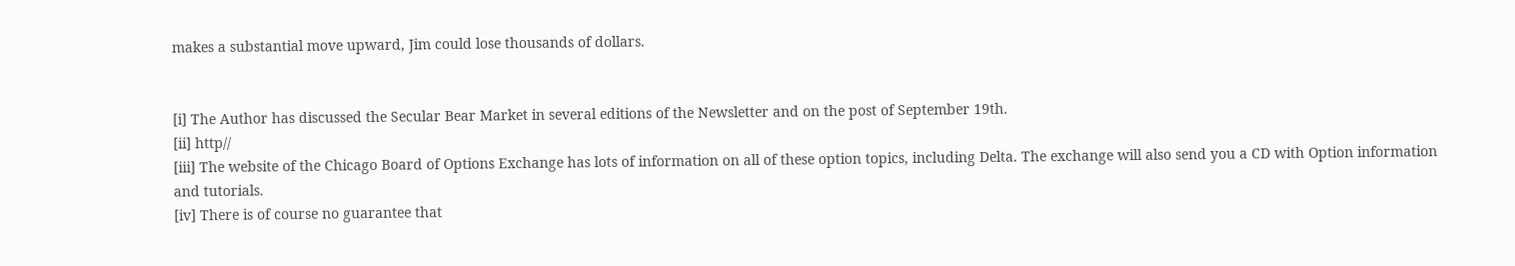makes a substantial move upward, Jim could lose thousands of dollars.


[i] The Author has discussed the Secular Bear Market in several editions of the Newsletter and on the post of September 19th.
[ii] http//
[iii] The website of the Chicago Board of Options Exchange has lots of information on all of these option topics, including Delta. The exchange will also send you a CD with Option information and tutorials.
[iv] There is of course no guarantee that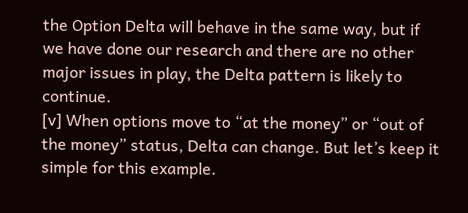the Option Delta will behave in the same way, but if we have done our research and there are no other major issues in play, the Delta pattern is likely to continue.
[v] When options move to “at the money” or “out of the money” status, Delta can change. But let’s keep it simple for this example.